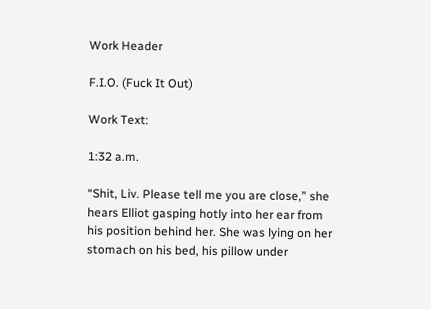Work Header

F.I.O. (Fuck It Out)

Work Text:

1:32 a.m.

“Shit, Liv. Please tell me you are close,” she hears Elliot gasping hotly into her ear from his position behind her. She was lying on her stomach on his bed, his pillow under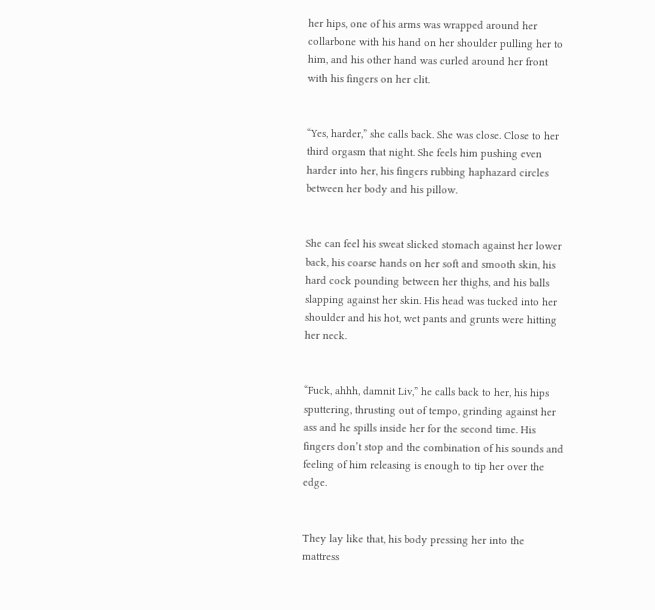her hips, one of his arms was wrapped around her collarbone with his hand on her shoulder pulling her to him, and his other hand was curled around her front with his fingers on her clit.


“Yes, harder,” she calls back. She was close. Close to her third orgasm that night. She feels him pushing even harder into her, his fingers rubbing haphazard circles between her body and his pillow.


She can feel his sweat slicked stomach against her lower back, his coarse hands on her soft and smooth skin, his hard cock pounding between her thighs, and his balls slapping against her skin. His head was tucked into her shoulder and his hot, wet pants and grunts were hitting her neck.


“Fuck, ahhh, damnit Liv,” he calls back to her, his hips sputtering, thrusting out of tempo, grinding against her ass and he spills inside her for the second time. His fingers don’t stop and the combination of his sounds and feeling of him releasing is enough to tip her over the edge.


They lay like that, his body pressing her into the mattress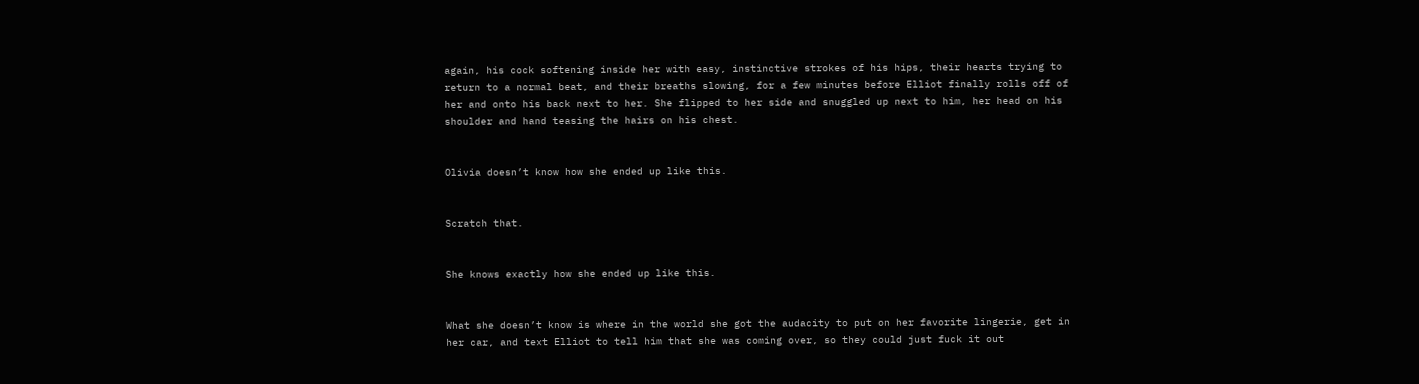again, his cock softening inside her with easy, instinctive strokes of his hips, their hearts trying to return to a normal beat, and their breaths slowing, for a few minutes before Elliot finally rolls off of her and onto his back next to her. She flipped to her side and snuggled up next to him, her head on his shoulder and hand teasing the hairs on his chest.


Olivia doesn’t know how she ended up like this.


Scratch that.


She knows exactly how she ended up like this.


What she doesn’t know is where in the world she got the audacity to put on her favorite lingerie, get in her car, and text Elliot to tell him that she was coming over, so they could just fuck it out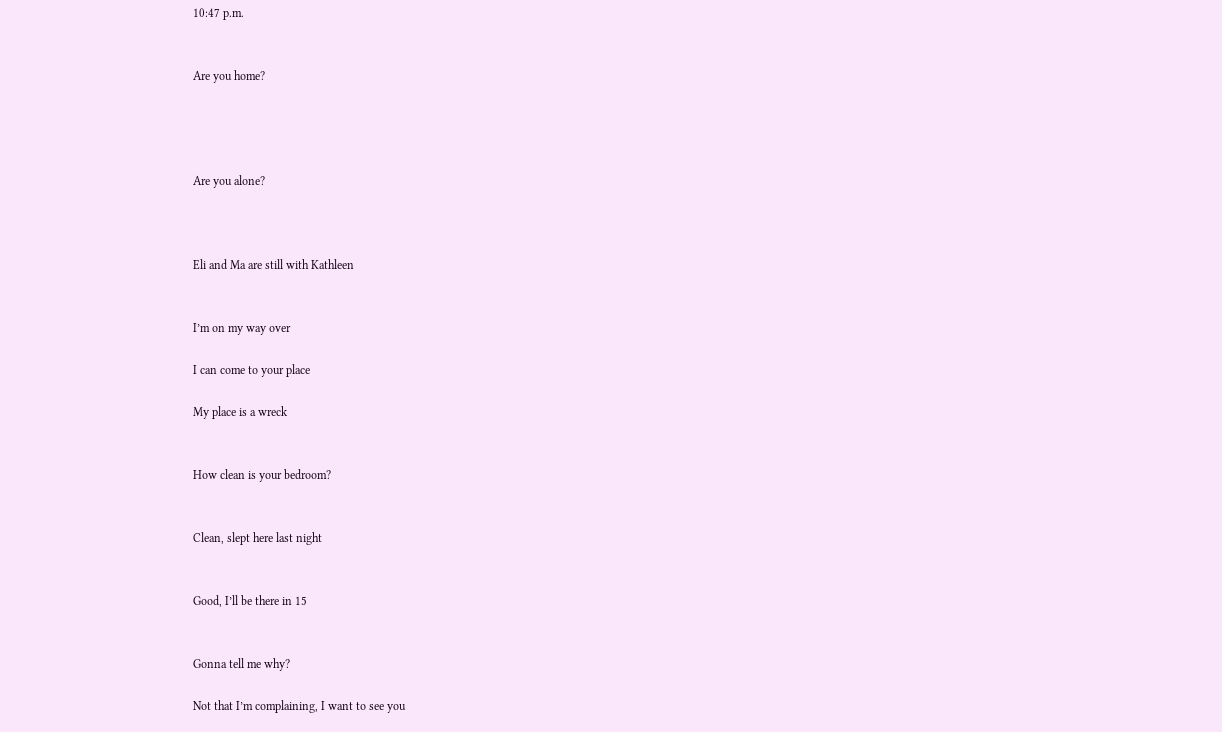10:47 p.m.


Are you home?




Are you alone?



Eli and Ma are still with Kathleen


I’m on my way over

I can come to your place

My place is a wreck


How clean is your bedroom?


Clean, slept here last night


Good, I’ll be there in 15


Gonna tell me why?

Not that I’m complaining, I want to see you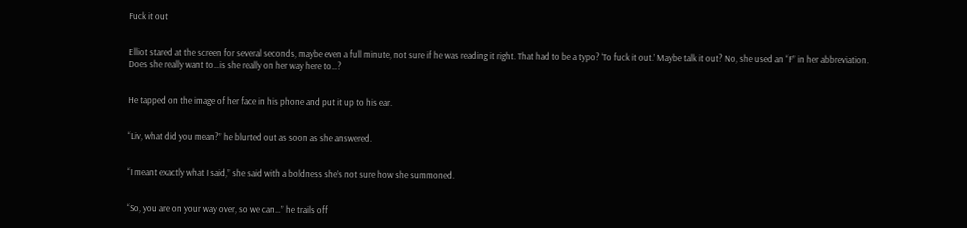Fuck it out


Elliot stared at the screen for several seconds, maybe even a full minute, not sure if he was reading it right. That had to be a typo? ‘To fuck it out.’ Maybe talk it out? No, she used an “F” in her abbreviation. Does she really want to…is she really on her way here to…?


He tapped on the image of her face in his phone and put it up to his ear.


“Liv, what did you mean?” he blurted out as soon as she answered.


“I meant exactly what I said,” she said with a boldness she’s not sure how she summoned.


“So, you are on your way over, so we can…” he trails off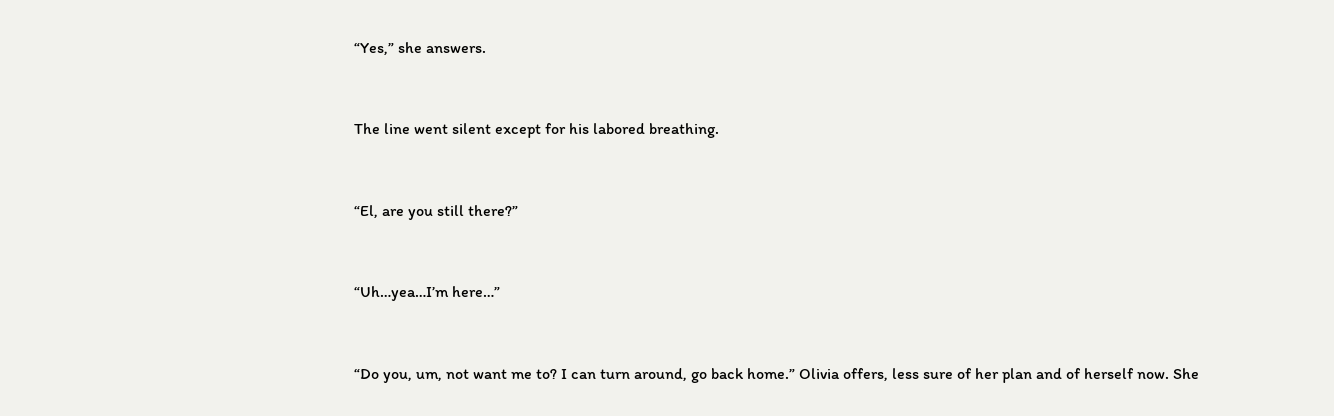“Yes,” she answers.


The line went silent except for his labored breathing.


“El, are you still there?”


“Uh…yea…I’m here…”


“Do you, um, not want me to? I can turn around, go back home.” Olivia offers, less sure of her plan and of herself now. She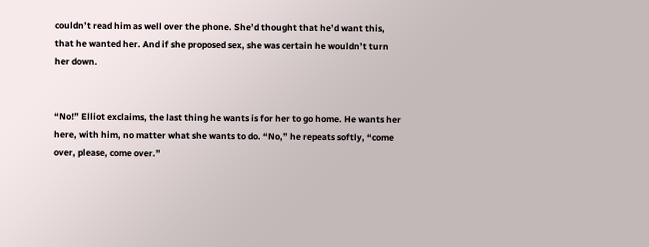couldn’t read him as well over the phone. She’d thought that he’d want this, that he wanted her. And if she proposed sex, she was certain he wouldn’t turn her down.


“No!” Elliot exclaims, the last thing he wants is for her to go home. He wants her here, with him, no matter what she wants to do. “No,” he repeats softly, “come over, please, come over.”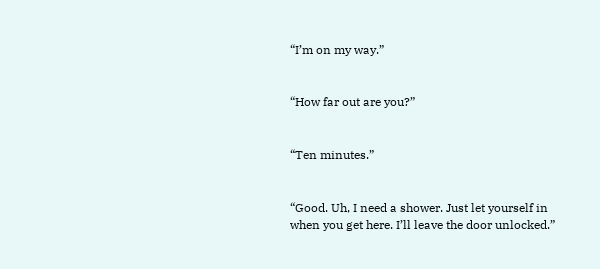“I’m on my way.”


“How far out are you?”


“Ten minutes.”


“Good. Uh, I need a shower. Just let yourself in when you get here. I’ll leave the door unlocked.”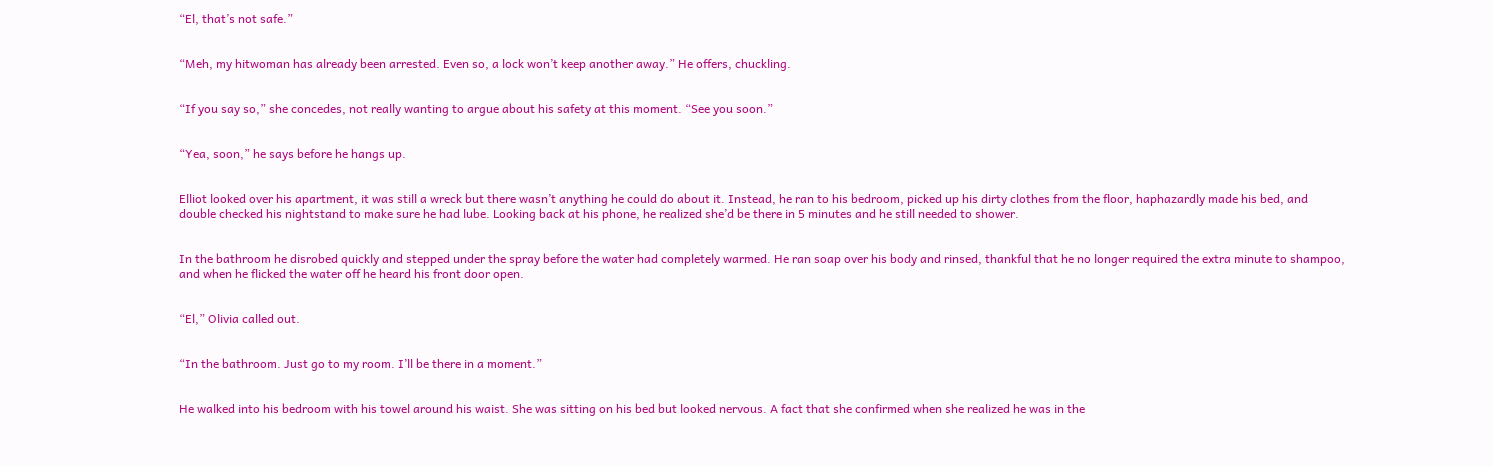“El, that’s not safe.”


“Meh, my hitwoman has already been arrested. Even so, a lock won’t keep another away.” He offers, chuckling.


“If you say so,” she concedes, not really wanting to argue about his safety at this moment. “See you soon.”


“Yea, soon,” he says before he hangs up.


Elliot looked over his apartment, it was still a wreck but there wasn’t anything he could do about it. Instead, he ran to his bedroom, picked up his dirty clothes from the floor, haphazardly made his bed, and double checked his nightstand to make sure he had lube. Looking back at his phone, he realized she’d be there in 5 minutes and he still needed to shower.


In the bathroom he disrobed quickly and stepped under the spray before the water had completely warmed. He ran soap over his body and rinsed, thankful that he no longer required the extra minute to shampoo, and when he flicked the water off he heard his front door open.


“El,” Olivia called out.


“In the bathroom. Just go to my room. I’ll be there in a moment.”


He walked into his bedroom with his towel around his waist. She was sitting on his bed but looked nervous. A fact that she confirmed when she realized he was in the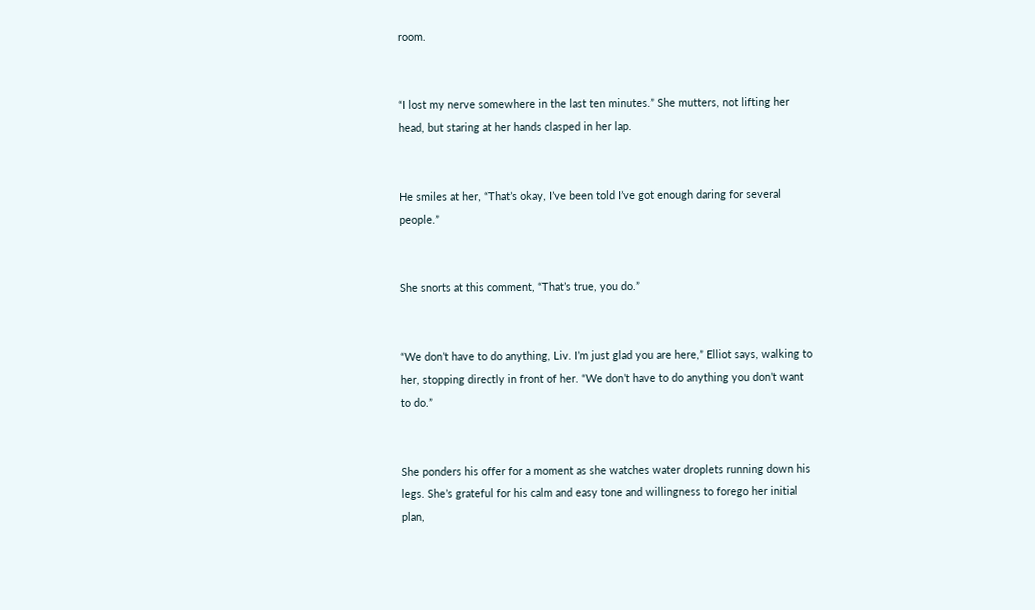room.


“I lost my nerve somewhere in the last ten minutes.” She mutters, not lifting her head, but staring at her hands clasped in her lap.


He smiles at her, “That’s okay, I’ve been told I’ve got enough daring for several people.”


She snorts at this comment, “That’s true, you do.”


“We don’t have to do anything, Liv. I’m just glad you are here,” Elliot says, walking to her, stopping directly in front of her. “We don’t have to do anything you don’t want to do.”


She ponders his offer for a moment as she watches water droplets running down his legs. She’s grateful for his calm and easy tone and willingness to forego her initial plan,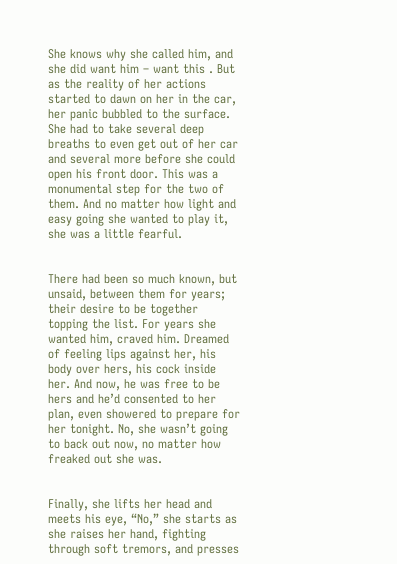She knows why she called him, and she did want him – want this . But as the reality of her actions started to dawn on her in the car, her panic bubbled to the surface. She had to take several deep breaths to even get out of her car and several more before she could open his front door. This was a monumental step for the two of them. And no matter how light and easy going she wanted to play it, she was a little fearful.


There had been so much known, but unsaid, between them for years; their desire to be together topping the list. For years she wanted him, craved him. Dreamed of feeling lips against her, his body over hers, his cock inside her. And now, he was free to be hers and he’d consented to her plan, even showered to prepare for her tonight. No, she wasn’t going to back out now, no matter how freaked out she was.


Finally, she lifts her head and meets his eye, “No,” she starts as she raises her hand, fighting through soft tremors, and presses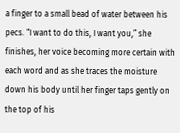a finger to a small bead of water between his pecs. “I want to do this, I want you,” she finishes, her voice becoming more certain with each word and as she traces the moisture down his body until her finger taps gently on the top of his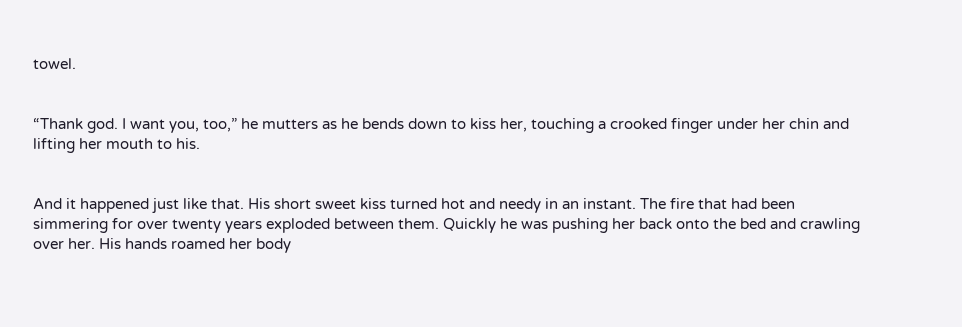towel.


“Thank god. I want you, too,” he mutters as he bends down to kiss her, touching a crooked finger under her chin and lifting her mouth to his.


And it happened just like that. His short sweet kiss turned hot and needy in an instant. The fire that had been simmering for over twenty years exploded between them. Quickly he was pushing her back onto the bed and crawling over her. His hands roamed her body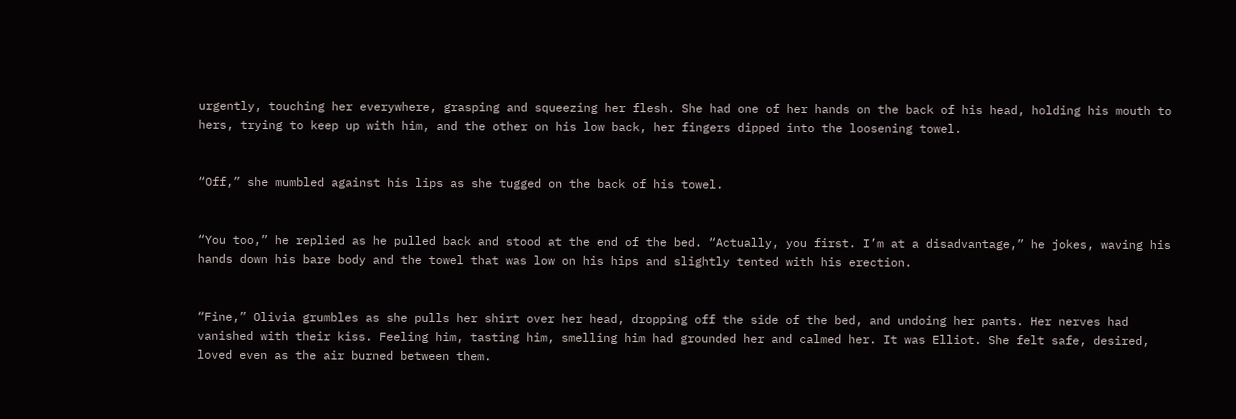urgently, touching her everywhere, grasping and squeezing her flesh. She had one of her hands on the back of his head, holding his mouth to hers, trying to keep up with him, and the other on his low back, her fingers dipped into the loosening towel.


“Off,” she mumbled against his lips as she tugged on the back of his towel.


“You too,” he replied as he pulled back and stood at the end of the bed. “Actually, you first. I’m at a disadvantage,” he jokes, waving his hands down his bare body and the towel that was low on his hips and slightly tented with his erection.


“Fine,” Olivia grumbles as she pulls her shirt over her head, dropping off the side of the bed, and undoing her pants. Her nerves had vanished with their kiss. Feeling him, tasting him, smelling him had grounded her and calmed her. It was Elliot. She felt safe, desired, loved even as the air burned between them.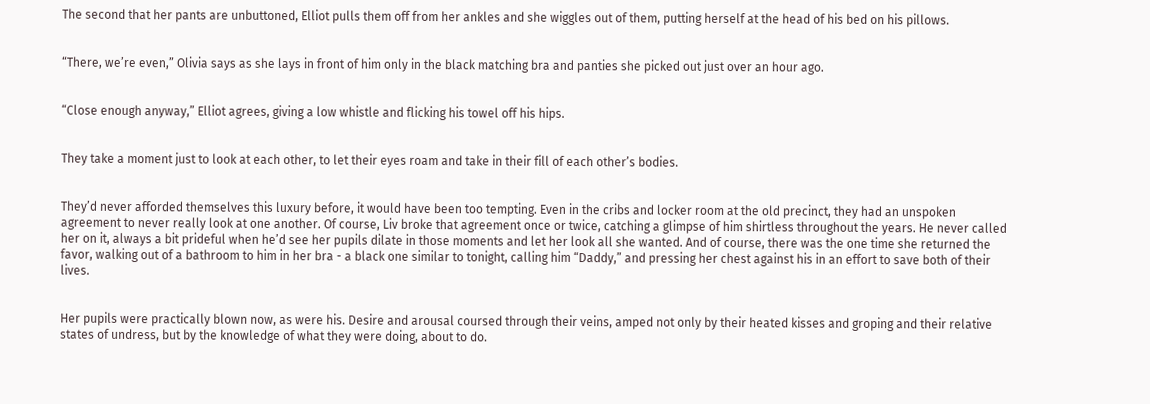The second that her pants are unbuttoned, Elliot pulls them off from her ankles and she wiggles out of them, putting herself at the head of his bed on his pillows.


“There, we’re even,” Olivia says as she lays in front of him only in the black matching bra and panties she picked out just over an hour ago.


“Close enough anyway,” Elliot agrees, giving a low whistle and flicking his towel off his hips.


They take a moment just to look at each other, to let their eyes roam and take in their fill of each other’s bodies.


They’d never afforded themselves this luxury before, it would have been too tempting. Even in the cribs and locker room at the old precinct, they had an unspoken agreement to never really look at one another. Of course, Liv broke that agreement once or twice, catching a glimpse of him shirtless throughout the years. He never called her on it, always a bit prideful when he’d see her pupils dilate in those moments and let her look all she wanted. And of course, there was the one time she returned the favor, walking out of a bathroom to him in her bra - a black one similar to tonight, calling him “Daddy,” and pressing her chest against his in an effort to save both of their lives.


Her pupils were practically blown now, as were his. Desire and arousal coursed through their veins, amped not only by their heated kisses and groping and their relative states of undress, but by the knowledge of what they were doing, about to do.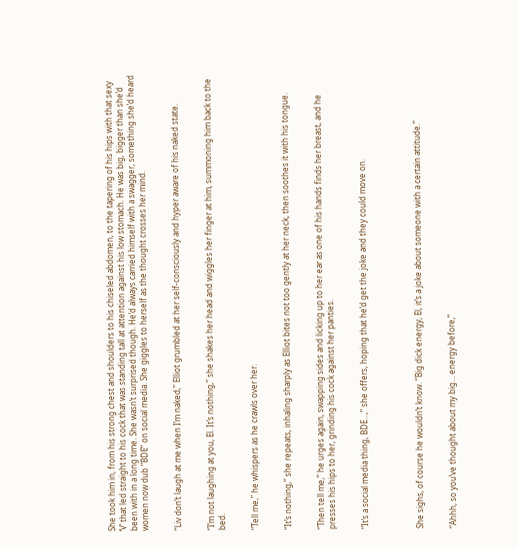She took him in, from his strong chest and shoulders to his chiseled abdomen, to the tapering of his hips with that sexy ‘V’ that led straight to his cock that was standing tall at attention against his low stomach. He was big, bigger than she’d been with in a long time. She wasn’t surprised though. He’d always carried himself with a swagger, something she’d heard women now dub “BDE” on social media. She giggles to herself as the thought crosses her mind.


“Liv don’t laugh at me when I’m naked,” Elliot grumbled at her self-consciously and hyper aware of his naked state.


“I’m not laughing at you, El. It’s nothing,” she shakes her head and wiggles her finger at him, summoning him back to the bed.


“Tell me,” he whispers as he crawls over her.


“It’s nothing,” she repeats, inhaling sharply as Elliot bites not too gently at her neck, then soothes it with his tongue.


“Then tell me,” he urges again, swapping sides and licking up to her ear as one of his hands finds her breast, and he presses his hips to her, grinding his cock against her panties.


“It’s a social media thing, BDE…,” she offers, hoping that he’d get the joke and they could move on.




She sighs, of course he wouldn’t know. “Big dick energy, El, it’s a joke about someone with a certain attitude.”


“Ahhh, so you’ve thought about my big… energy before,”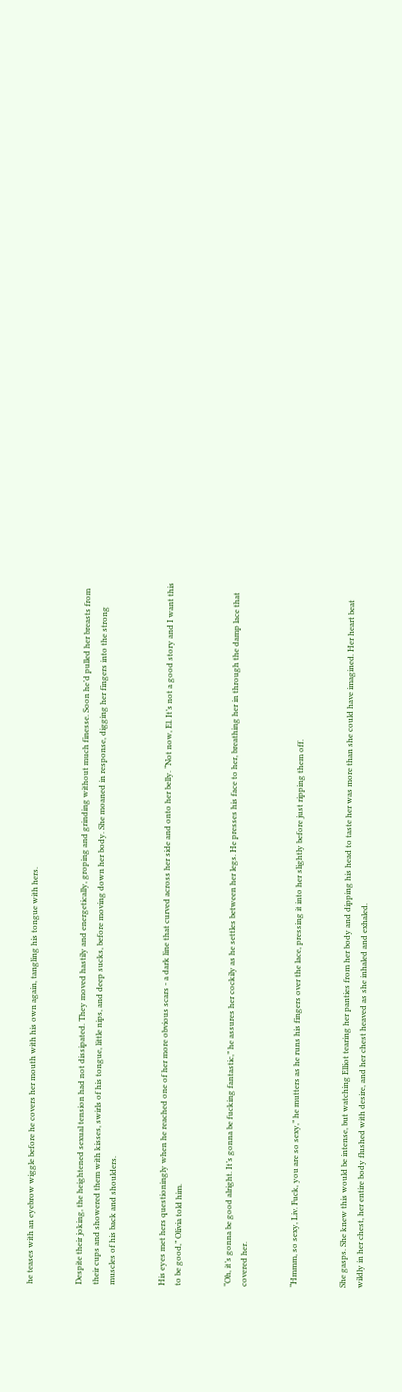he teases with an eyebrow wiggle before he covers her mouth with his own again, tangling his tongue with hers.


Despite their joking, the heightened sexual tension had not dissipated. They moved hastily and energetically, groping and grinding without much finesse. Soon he’d pulled her breasts from their cups and showered them with kisses, swirls of his tongue, little nips, and deep sucks, before moving down her body. She moaned in response, digging her fingers into the strong muscles of his back and shoulders.


His eyes met hers questioningly when he reached one of her more obvious scars - a dark line that curved across her side and onto her belly. “Not now, El. It’s not a good story and I want this to be good,” Olivia told him.


“Oh, it’s gonna be good alright. It’s gonna be fucking fantastic,” he assures her cockily as he settles between her legs. He presses his face to her, breathing her in through the damp lace that covered her.


“Hmmm, so sexy, Liv. Fuck, you are so sexy,” he mutters as he runs his fingers over the lace, pressing it into her slightly before just ripping them off.


She gasps. She knew this would be intense, but watching Elliot tearing her panties from her body and dipping his head to taste her was more than she could have imagined. Her heart beat wildly in her chest, her entire body flushed with desire, and her chest heaved as she inhaled and exhaled.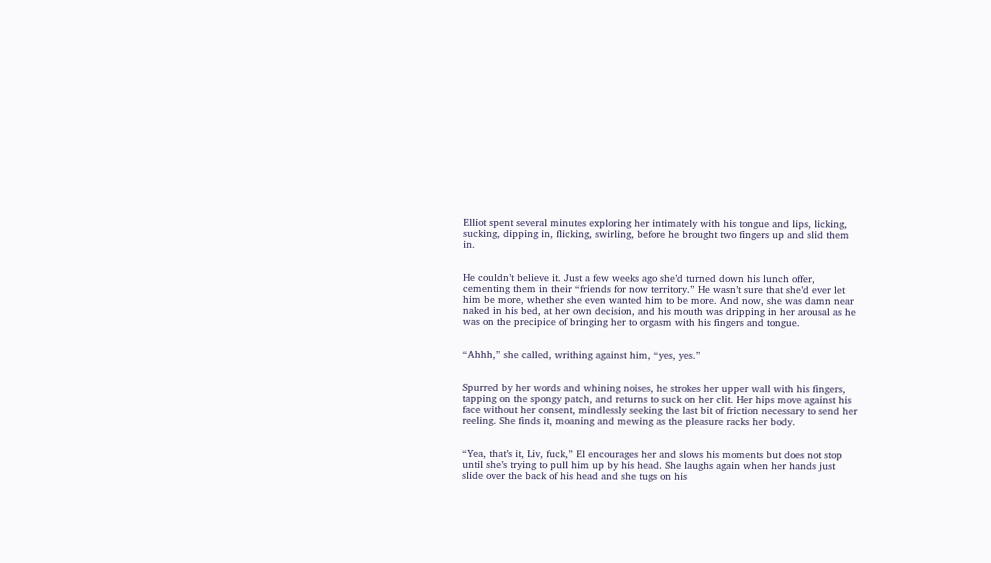Elliot spent several minutes exploring her intimately with his tongue and lips, licking, sucking, dipping in, flicking, swirling, before he brought two fingers up and slid them in.


He couldn’t believe it. Just a few weeks ago she’d turned down his lunch offer, cementing them in their “friends for now territory.” He wasn’t sure that she’d ever let him be more, whether she even wanted him to be more. And now, she was damn near naked in his bed, at her own decision, and his mouth was dripping in her arousal as he was on the precipice of bringing her to orgasm with his fingers and tongue.


“Ahhh,” she called, writhing against him, “yes, yes.”


Spurred by her words and whining noises, he strokes her upper wall with his fingers, tapping on the spongy patch, and returns to suck on her clit. Her hips move against his face without her consent, mindlessly seeking the last bit of friction necessary to send her reeling. She finds it, moaning and mewing as the pleasure racks her body.


“Yea, that’s it, Liv, fuck,” El encourages her and slows his moments but does not stop until she’s trying to pull him up by his head. She laughs again when her hands just slide over the back of his head and she tugs on his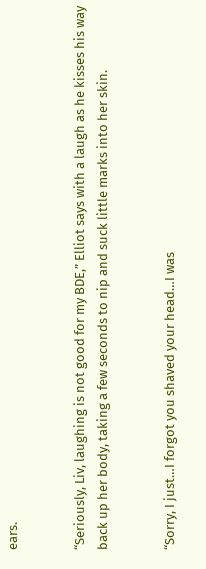ears.


“Seriously, Liv, laughing is not good for my BDE,” Elliot says with a laugh as he kisses his way back up her body, taking a few seconds to nip and suck little marks into her skin.


“Sorry, I just…I forgot you shaved your head…I was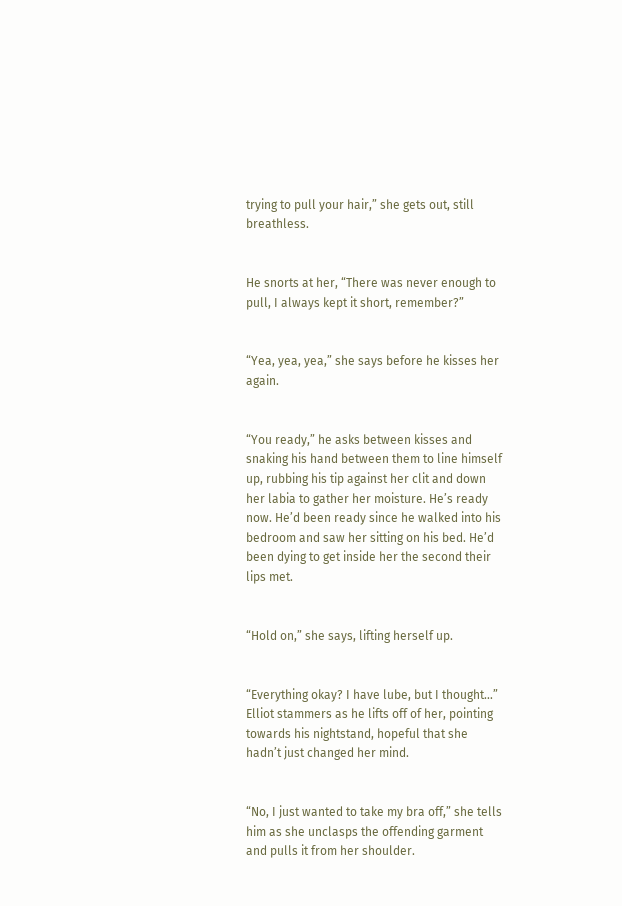trying to pull your hair,” she gets out, still breathless.


He snorts at her, “There was never enough to pull, I always kept it short, remember?”


“Yea, yea, yea,” she says before he kisses her again.


“You ready,” he asks between kisses and snaking his hand between them to line himself up, rubbing his tip against her clit and down her labia to gather her moisture. He’s ready now. He’d been ready since he walked into his bedroom and saw her sitting on his bed. He’d been dying to get inside her the second their lips met.


“Hold on,” she says, lifting herself up.


“Everything okay? I have lube, but I thought…” Elliot stammers as he lifts off of her, pointing towards his nightstand, hopeful that she hadn’t just changed her mind.


“No, I just wanted to take my bra off,” she tells him as she unclasps the offending garment and pulls it from her shoulder.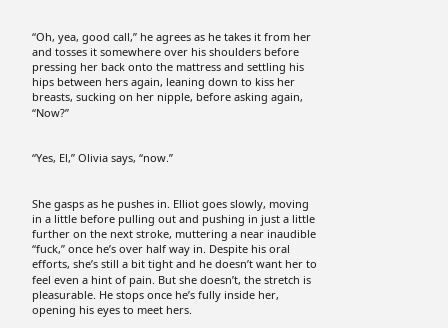“Oh, yea, good call,” he agrees as he takes it from her and tosses it somewhere over his shoulders before pressing her back onto the mattress and settling his hips between hers again, leaning down to kiss her breasts, sucking on her nipple, before asking again, “Now?”


“Yes, El,” Olivia says, “now.”


She gasps as he pushes in. Elliot goes slowly, moving in a little before pulling out and pushing in just a little further on the next stroke, muttering a near inaudible “fuck,” once he’s over half way in. Despite his oral efforts, she’s still a bit tight and he doesn’t want her to feel even a hint of pain. But she doesn’t, the stretch is pleasurable. He stops once he’s fully inside her, opening his eyes to meet hers.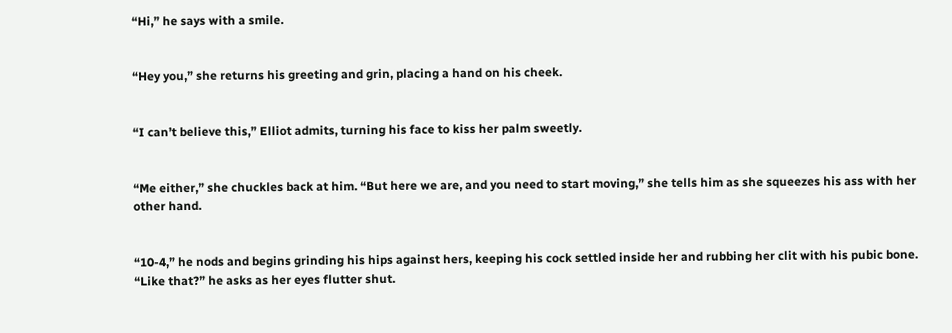“Hi,” he says with a smile.


“Hey you,” she returns his greeting and grin, placing a hand on his cheek.


“I can’t believe this,” Elliot admits, turning his face to kiss her palm sweetly.


“Me either,” she chuckles back at him. “But here we are, and you need to start moving,” she tells him as she squeezes his ass with her other hand.


“10-4,” he nods and begins grinding his hips against hers, keeping his cock settled inside her and rubbing her clit with his pubic bone. “Like that?” he asks as her eyes flutter shut.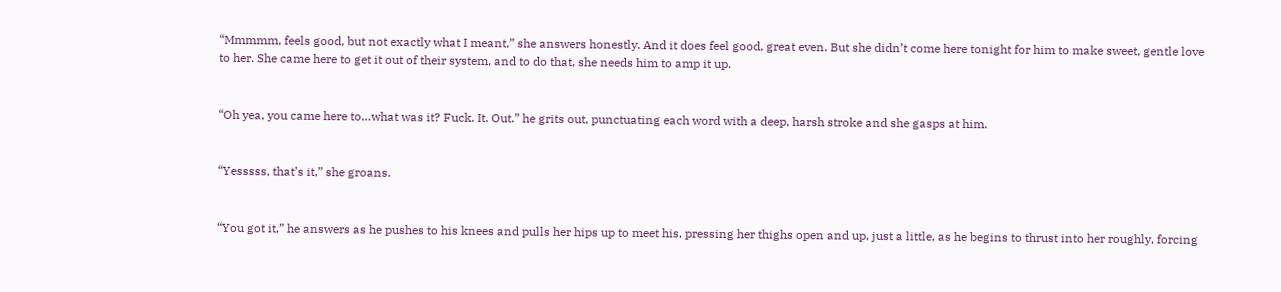“Mmmmm, feels good, but not exactly what I meant,” she answers honestly. And it does feel good, great even. But she didn’t come here tonight for him to make sweet, gentle love to her. She came here to get it out of their system, and to do that, she needs him to amp it up.


“Oh yea, you came here to…what was it? Fuck. It. Out.” he grits out, punctuating each word with a deep, harsh stroke and she gasps at him.


“Yesssss, that’s it,” she groans.


“You got it,” he answers as he pushes to his knees and pulls her hips up to meet his, pressing her thighs open and up, just a little, as he begins to thrust into her roughly, forcing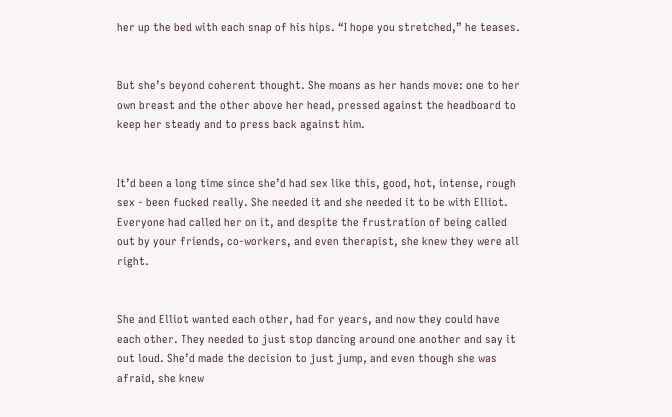her up the bed with each snap of his hips. “I hope you stretched,” he teases.


But she’s beyond coherent thought. She moans as her hands move: one to her own breast and the other above her head, pressed against the headboard to keep her steady and to press back against him.


It’d been a long time since she’d had sex like this, good, hot, intense, rough sex - been fucked really. She needed it and she needed it to be with Elliot. Everyone had called her on it, and despite the frustration of being called out by your friends, co-workers, and even therapist, she knew they were all right.


She and Elliot wanted each other, had for years, and now they could have each other. They needed to just stop dancing around one another and say it out loud. She’d made the decision to just jump, and even though she was afraid, she knew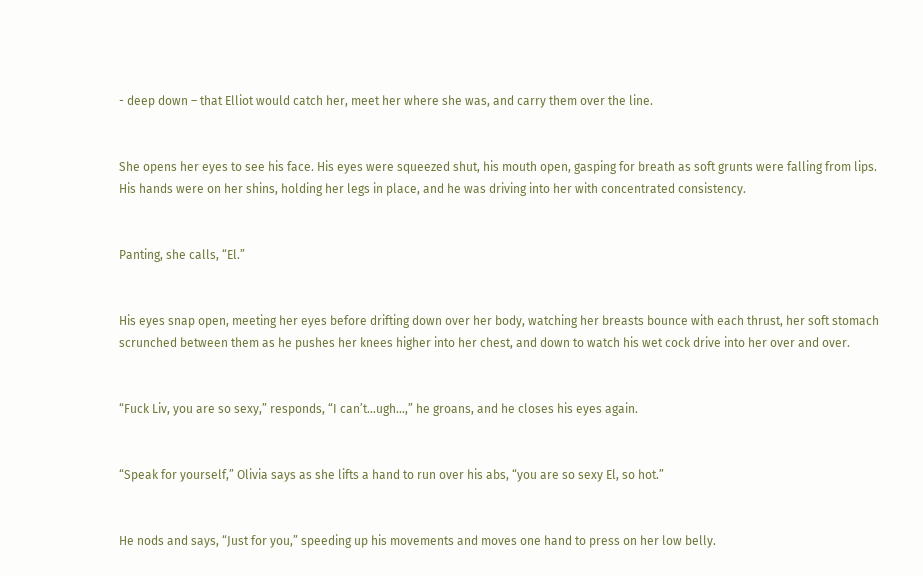- deep down – that Elliot would catch her, meet her where she was, and carry them over the line.


She opens her eyes to see his face. His eyes were squeezed shut, his mouth open, gasping for breath as soft grunts were falling from lips. His hands were on her shins, holding her legs in place, and he was driving into her with concentrated consistency.


Panting, she calls, “El.”


His eyes snap open, meeting her eyes before drifting down over her body, watching her breasts bounce with each thrust, her soft stomach scrunched between them as he pushes her knees higher into her chest, and down to watch his wet cock drive into her over and over.


“Fuck Liv, you are so sexy,” responds, “I can’t…ugh…,” he groans, and he closes his eyes again.


“Speak for yourself,” Olivia says as she lifts a hand to run over his abs, “you are so sexy El, so hot.”


He nods and says, “Just for you,” speeding up his movements and moves one hand to press on her low belly.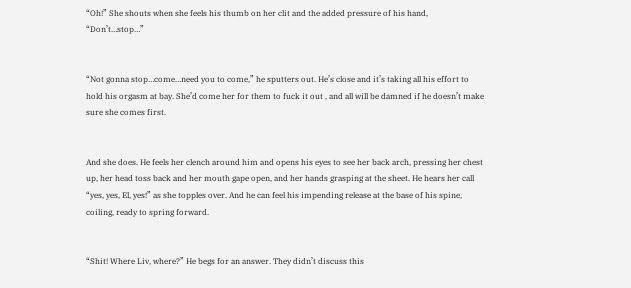“Oh!” She shouts when she feels his thumb on her clit and the added pressure of his hand, “Don’t…stop…”


“Not gonna stop…come…need you to come,” he sputters out. He’s close and it’s taking all his effort to hold his orgasm at bay. She’d come her for them to fuck it out , and all will be damned if he doesn’t make sure she comes first.


And she does. He feels her clench around him and opens his eyes to see her back arch, pressing her chest up, her head toss back and her mouth gape open, and her hands grasping at the sheet. He hears her call “yes, yes, El, yes!” as she topples over. And he can feel his impending release at the base of his spine, coiling, ready to spring forward.


“Shit! Where Liv, where?” He begs for an answer. They didn’t discuss this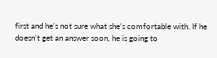first and he’s not sure what she’s comfortable with. If he doesn’t get an answer soon, he is going to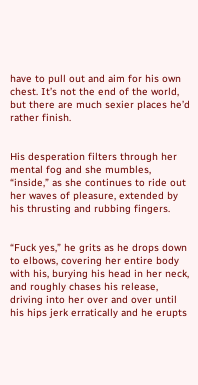have to pull out and aim for his own chest. It’s not the end of the world, but there are much sexier places he’d rather finish.


His desperation filters through her mental fog and she mumbles, “inside,” as she continues to ride out her waves of pleasure, extended by his thrusting and rubbing fingers.


“Fuck yes,” he grits as he drops down to elbows, covering her entire body with his, burying his head in her neck, and roughly chases his release, driving into her over and over until his hips jerk erratically and he erupts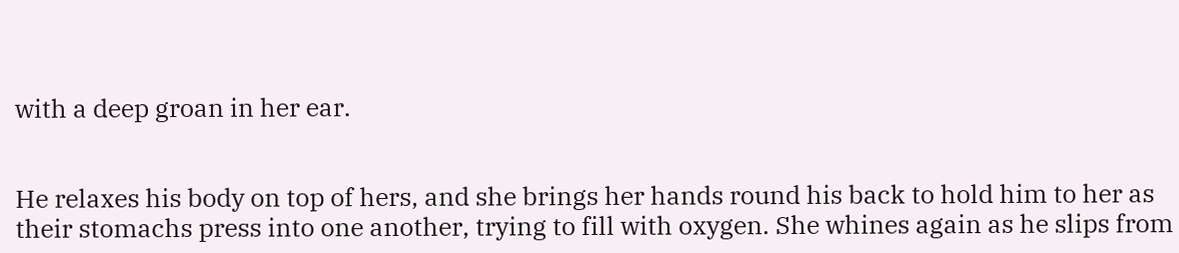with a deep groan in her ear.


He relaxes his body on top of hers, and she brings her hands round his back to hold him to her as their stomachs press into one another, trying to fill with oxygen. She whines again as he slips from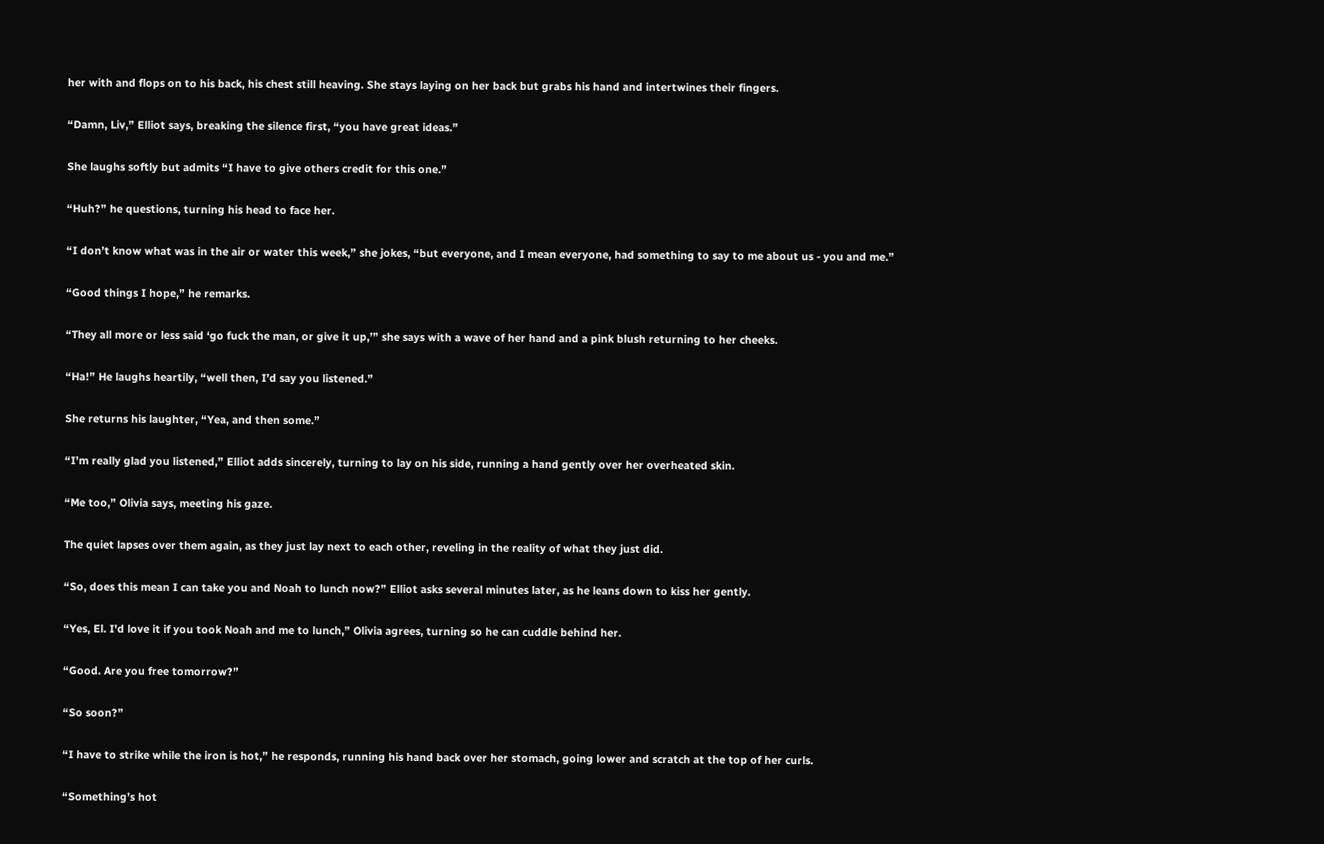her with and flops on to his back, his chest still heaving. She stays laying on her back but grabs his hand and intertwines their fingers.


“Damn, Liv,” Elliot says, breaking the silence first, “you have great ideas.”


She laughs softly but admits “I have to give others credit for this one.”


“Huh?” he questions, turning his head to face her.


“I don’t know what was in the air or water this week,” she jokes, “but everyone, and I mean everyone, had something to say to me about us - you and me.”


“Good things I hope,” he remarks.


“They all more or less said ‘go fuck the man, or give it up,’” she says with a wave of her hand and a pink blush returning to her cheeks.


“Ha!” He laughs heartily, “well then, I’d say you listened.”


She returns his laughter, “Yea, and then some.”


“I’m really glad you listened,” Elliot adds sincerely, turning to lay on his side, running a hand gently over her overheated skin.


“Me too,” Olivia says, meeting his gaze.


The quiet lapses over them again, as they just lay next to each other, reveling in the reality of what they just did.


“So, does this mean I can take you and Noah to lunch now?” Elliot asks several minutes later, as he leans down to kiss her gently.


“Yes, El. I'd love it if you took Noah and me to lunch,” Olivia agrees, turning so he can cuddle behind her.


“Good. Are you free tomorrow?”


“So soon?”


“I have to strike while the iron is hot,” he responds, running his hand back over her stomach, going lower and scratch at the top of her curls.


“Something’s hot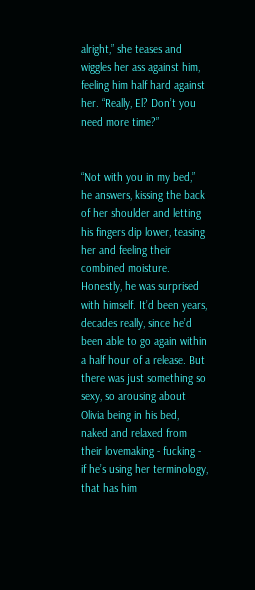alright,” she teases and wiggles her ass against him, feeling him half hard against her. “Really, El? Don’t you need more time?”


“Not with you in my bed,” he answers, kissing the back of her shoulder and letting his fingers dip lower, teasing her and feeling their combined moisture. Honestly, he was surprised with himself. It’d been years, decades really, since he’d been able to go again within a half hour of a release. But there was just something so sexy, so arousing about Olivia being in his bed, naked and relaxed from their lovemaking - fucking - if he’s using her terminology, that has him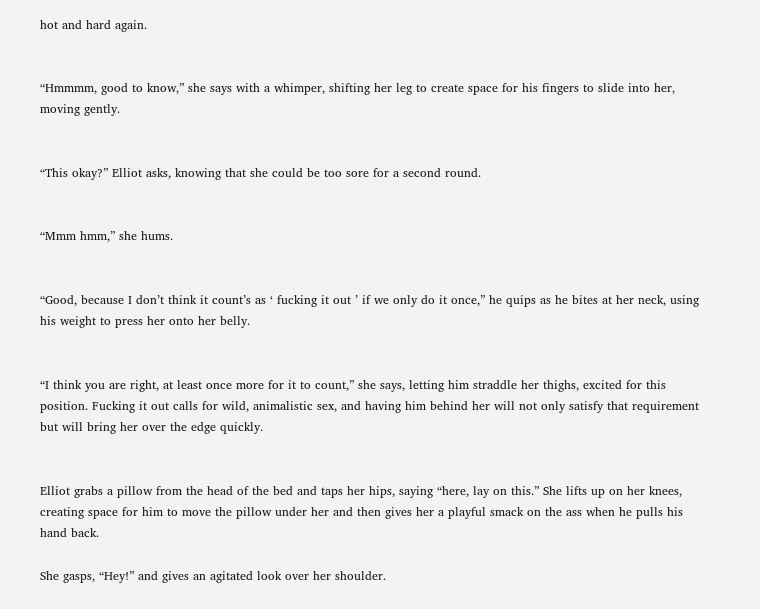hot and hard again.


“Hmmmm, good to know,” she says with a whimper, shifting her leg to create space for his fingers to slide into her, moving gently.


“This okay?” Elliot asks, knowing that she could be too sore for a second round.


“Mmm hmm,” she hums.


“Good, because I don’t think it count’s as ‘ fucking it out ’ if we only do it once,” he quips as he bites at her neck, using his weight to press her onto her belly.


“I think you are right, at least once more for it to count,” she says, letting him straddle her thighs, excited for this position. Fucking it out calls for wild, animalistic sex, and having him behind her will not only satisfy that requirement but will bring her over the edge quickly.


Elliot grabs a pillow from the head of the bed and taps her hips, saying “here, lay on this.” She lifts up on her knees, creating space for him to move the pillow under her and then gives her a playful smack on the ass when he pulls his hand back.

She gasps, “Hey!” and gives an agitated look over her shoulder.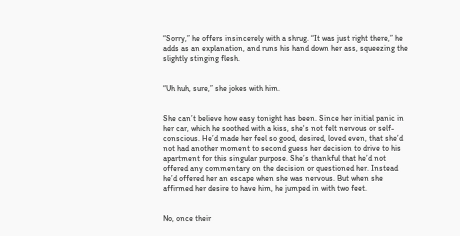“Sorry,” he offers insincerely with a shrug. “It was just right there,” he adds as an explanation, and runs his hand down her ass, squeezing the slightly stinging flesh.


“Uh huh, sure,” she jokes with him.


She can’t believe how easy tonight has been. Since her initial panic in her car, which he soothed with a kiss, she's not felt nervous or self-conscious. He’d made her feel so good, desired, loved even, that she’d not had another moment to second guess her decision to drive to his apartment for this singular purpose. She’s thankful that he’d not offered any commentary on the decision or questioned her. Instead he’d offered her an escape when she was nervous. But when she affirmed her desire to have him, he jumped in with two feet.


No, once their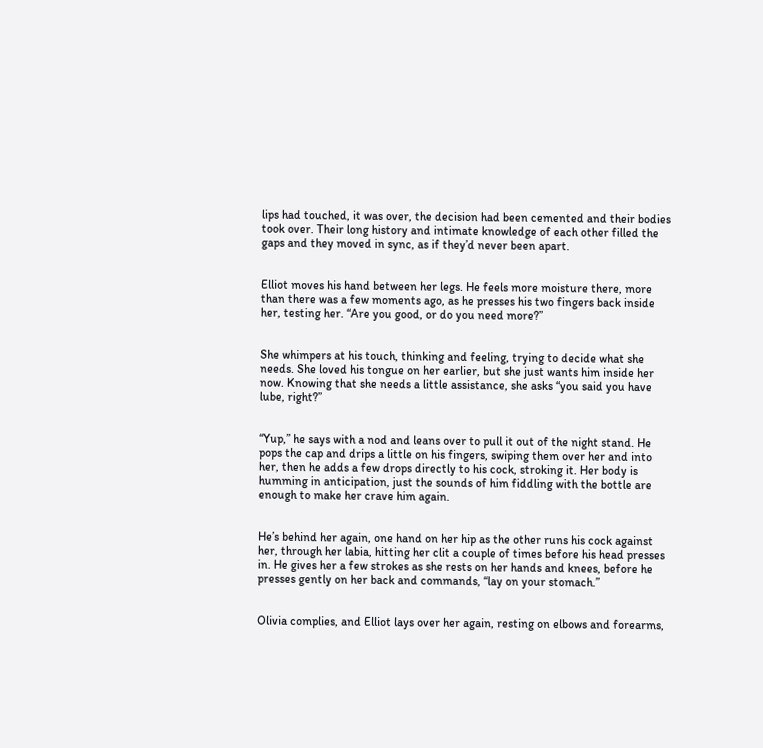lips had touched, it was over, the decision had been cemented and their bodies took over. Their long history and intimate knowledge of each other filled the gaps and they moved in sync, as if they’d never been apart.


Elliot moves his hand between her legs. He feels more moisture there, more than there was a few moments ago, as he presses his two fingers back inside her, testing her. “Are you good, or do you need more?”


She whimpers at his touch, thinking and feeling, trying to decide what she needs. She loved his tongue on her earlier, but she just wants him inside her now. Knowing that she needs a little assistance, she asks “you said you have lube, right?”


“Yup,” he says with a nod and leans over to pull it out of the night stand. He pops the cap and drips a little on his fingers, swiping them over her and into her, then he adds a few drops directly to his cock, stroking it. Her body is humming in anticipation, just the sounds of him fiddling with the bottle are enough to make her crave him again.


He’s behind her again, one hand on her hip as the other runs his cock against her, through her labia, hitting her clit a couple of times before his head presses in. He gives her a few strokes as she rests on her hands and knees, before he presses gently on her back and commands, “lay on your stomach.”


Olivia complies, and Elliot lays over her again, resting on elbows and forearms,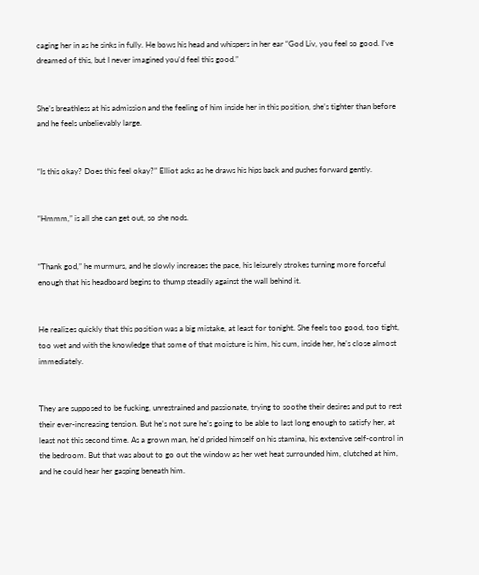caging her in as he sinks in fully. He bows his head and whispers in her ear “God Liv, you feel so good. I’ve dreamed of this, but I never imagined you’d feel this good.”


She’s breathless at his admission and the feeling of him inside her in this position, she’s tighter than before and he feels unbelievably large.


“Is this okay? Does this feel okay?” Elliot asks as he draws his hips back and pushes forward gently.


“Hmmm,” is all she can get out, so she nods.


“Thank god,” he murmurs, and he slowly increases the pace, his leisurely strokes turning more forceful enough that his headboard begins to thump steadily against the wall behind it.


He realizes quickly that this position was a big mistake, at least for tonight. She feels too good, too tight, too wet and with the knowledge that some of that moisture is him, his cum, inside her, he’s close almost immediately.


They are supposed to be fucking, unrestrained and passionate, trying to soothe their desires and put to rest their ever-increasing tension. But he’s not sure he’s going to be able to last long enough to satisfy her, at least not this second time. As a grown man, he’d prided himself on his stamina, his extensive self-control in the bedroom. But that was about to go out the window as her wet heat surrounded him, clutched at him, and he could hear her gasping beneath him.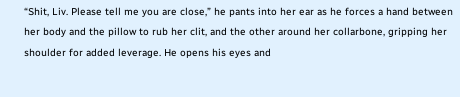“Shit, Liv. Please tell me you are close,” he pants into her ear as he forces a hand between her body and the pillow to rub her clit, and the other around her collarbone, gripping her shoulder for added leverage. He opens his eyes and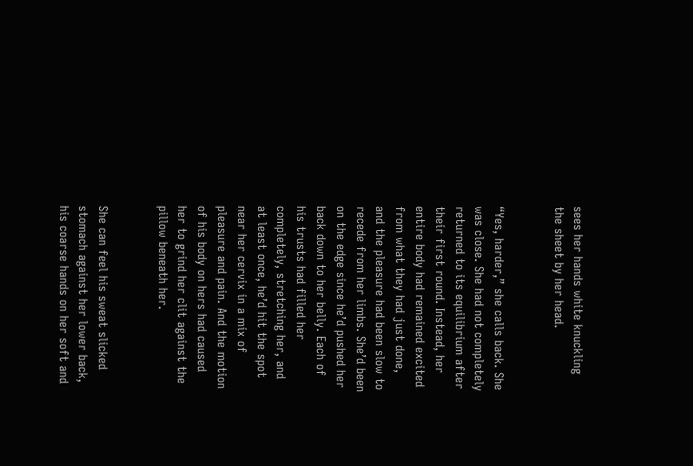sees her hands white knuckling the sheet by her head.


“Yes, harder,” she calls back. She was close. She had not completely returned to its equilibrium after their first round. Instead, her entire body had remained excited from what they had just done, and the pleasure had been slow to recede from her limbs. She’d been on the edge since he’d pushed her back down to her belly. Each of his trusts had filled her completely, stretching her, and at least once, he’d hit the spot near her cervix in a mix of pleasure and pain. And the motion of his body on hers had caused her to grind her clit against the pillow beneath her.


She can feel his sweat slicked stomach against her lower back, his coarse hands on her soft and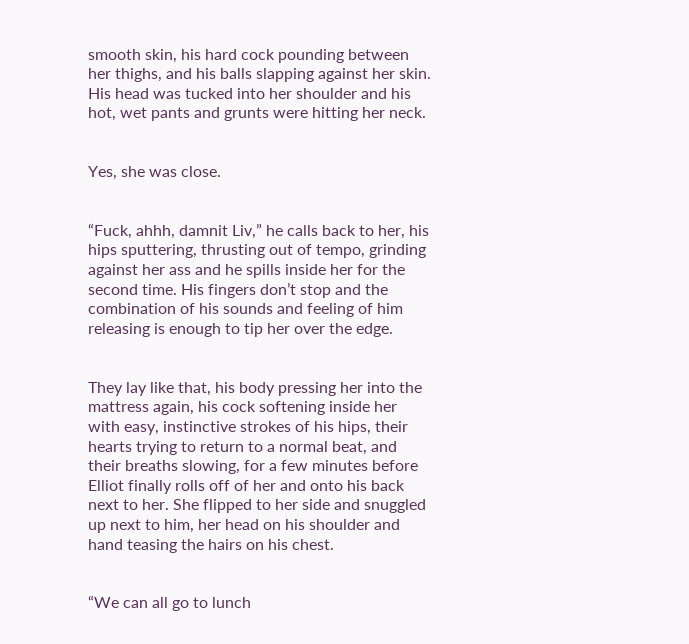smooth skin, his hard cock pounding between her thighs, and his balls slapping against her skin. His head was tucked into her shoulder and his hot, wet pants and grunts were hitting her neck.


Yes, she was close.


“Fuck, ahhh, damnit Liv,” he calls back to her, his hips sputtering, thrusting out of tempo, grinding against her ass and he spills inside her for the second time. His fingers don’t stop and the combination of his sounds and feeling of him releasing is enough to tip her over the edge.


They lay like that, his body pressing her into the mattress again, his cock softening inside her with easy, instinctive strokes of his hips, their hearts trying to return to a normal beat, and their breaths slowing, for a few minutes before Elliot finally rolls off of her and onto his back next to her. She flipped to her side and snuggled up next to him, her head on his shoulder and hand teasing the hairs on his chest.


“We can all go to lunch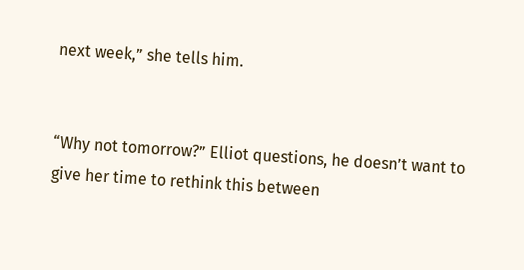next week,” she tells him.


“Why not tomorrow?” Elliot questions, he doesn’t want to give her time to rethink this between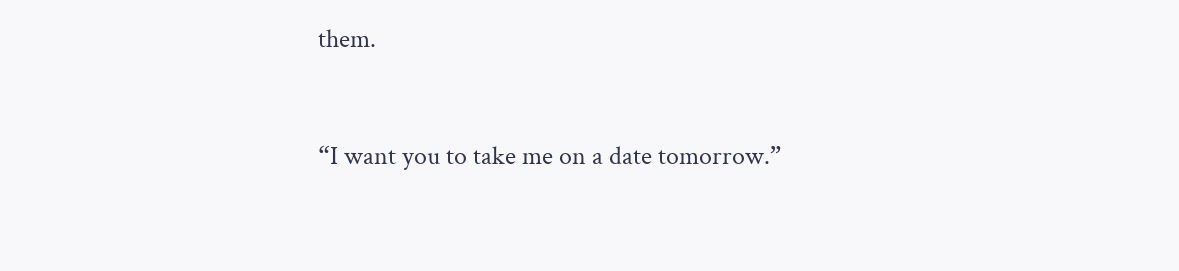them.


“I want you to take me on a date tomorrow.”